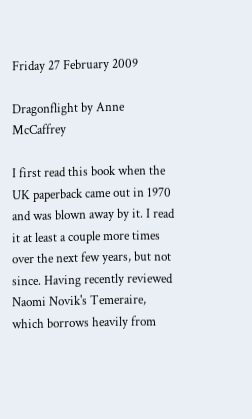Friday 27 February 2009

Dragonflight by Anne McCaffrey

I first read this book when the UK paperback came out in 1970 and was blown away by it. I read it at least a couple more times over the next few years, but not since. Having recently reviewed Naomi Novik's Temeraire, which borrows heavily from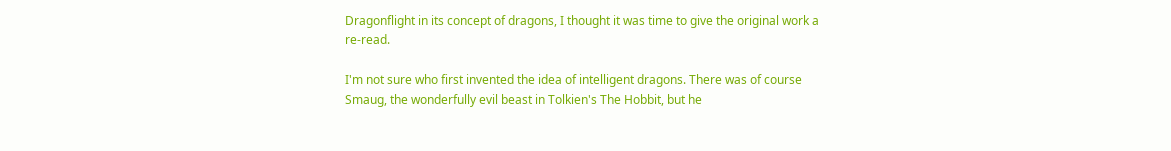Dragonflight in its concept of dragons, I thought it was time to give the original work a re-read.

I'm not sure who first invented the idea of intelligent dragons. There was of course Smaug, the wonderfully evil beast in Tolkien's The Hobbit, but he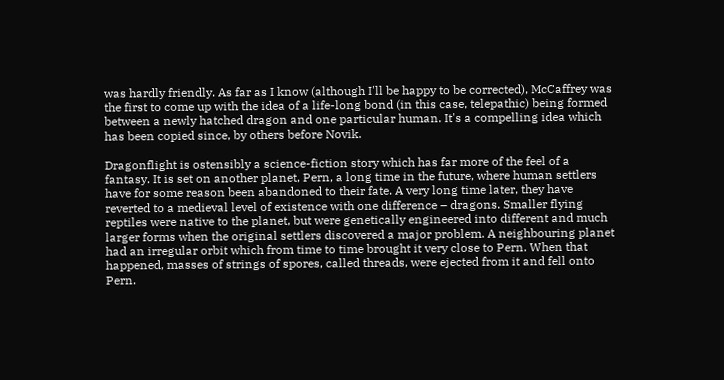was hardly friendly. As far as I know (although I'll be happy to be corrected), McCaffrey was the first to come up with the idea of a life-long bond (in this case, telepathic) being formed between a newly hatched dragon and one particular human. It's a compelling idea which has been copied since, by others before Novik.

Dragonflight is ostensibly a science-fiction story which has far more of the feel of a fantasy. It is set on another planet, Pern, a long time in the future, where human settlers have for some reason been abandoned to their fate. A very long time later, they have reverted to a medieval level of existence with one difference – dragons. Smaller flying reptiles were native to the planet, but were genetically engineered into different and much larger forms when the original settlers discovered a major problem. A neighbouring planet had an irregular orbit which from time to time brought it very close to Pern. When that happened, masses of strings of spores, called threads, were ejected from it and fell onto Pern.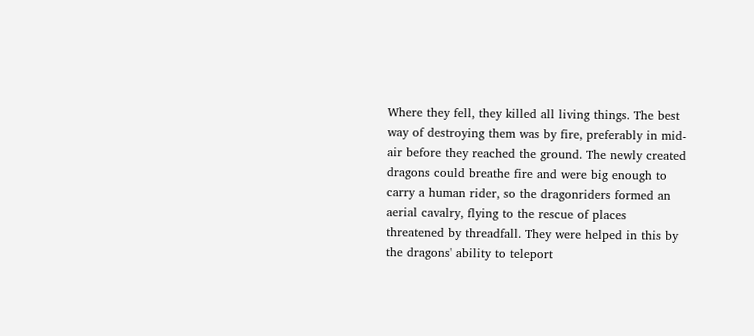Where they fell, they killed all living things. The best way of destroying them was by fire, preferably in mid-air before they reached the ground. The newly created dragons could breathe fire and were big enough to carry a human rider, so the dragonriders formed an aerial cavalry, flying to the rescue of places threatened by threadfall. They were helped in this by the dragons' ability to teleport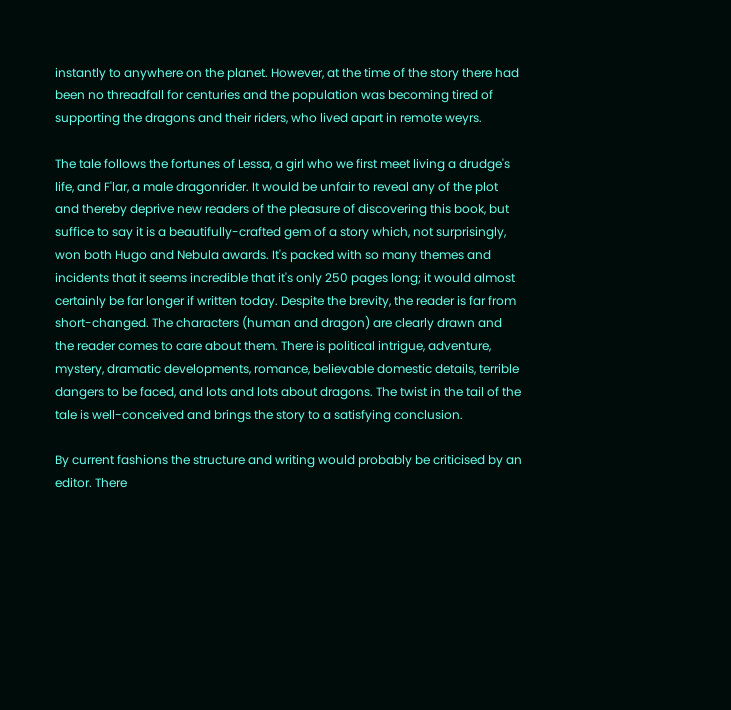instantly to anywhere on the planet. However, at the time of the story there had been no threadfall for centuries and the population was becoming tired of supporting the dragons and their riders, who lived apart in remote weyrs.

The tale follows the fortunes of Lessa, a girl who we first meet living a drudge's life, and F'lar, a male dragonrider. It would be unfair to reveal any of the plot and thereby deprive new readers of the pleasure of discovering this book, but suffice to say it is a beautifully-crafted gem of a story which, not surprisingly, won both Hugo and Nebula awards. It's packed with so many themes and incidents that it seems incredible that it's only 250 pages long; it would almost certainly be far longer if written today. Despite the brevity, the reader is far from short-changed. The characters (human and dragon) are clearly drawn and the reader comes to care about them. There is political intrigue, adventure, mystery, dramatic developments, romance, believable domestic details, terrible dangers to be faced, and lots and lots about dragons. The twist in the tail of the tale is well-conceived and brings the story to a satisfying conclusion.

By current fashions the structure and writing would probably be criticised by an editor. There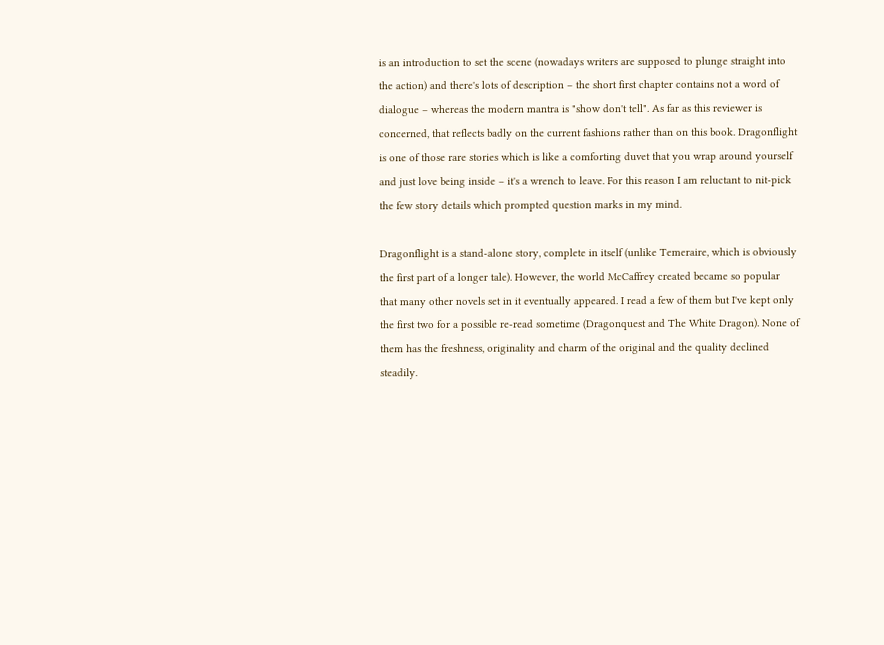is an introduction to set the scene (nowadays writers are supposed to plunge straight into the action) and there's lots of description – the short first chapter contains not a word of dialogue – whereas the modern mantra is "show don't tell". As far as this reviewer is concerned, that reflects badly on the current fashions rather than on this book. Dragonflight is one of those rare stories which is like a comforting duvet that you wrap around yourself and just love being inside – it's a wrench to leave. For this reason I am reluctant to nit-pick the few story details which prompted question marks in my mind.

Dragonflight is a stand-alone story, complete in itself (unlike Temeraire, which is obviously the first part of a longer tale). However, the world McCaffrey created became so popular that many other novels set in it eventually appeared. I read a few of them but I've kept only the first two for a possible re-read sometime (Dragonquest and The White Dragon). None of them has the freshness, originality and charm of the original and the quality declined steadily.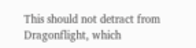This should not detract from Dragonflight, which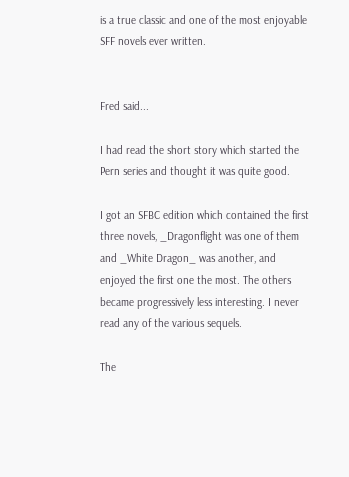is a true classic and one of the most enjoyable SFF novels ever written.


Fred said...

I had read the short story which started the Pern series and thought it was quite good.

I got an SFBC edition which contained the first three novels, _Dragonflight was one of them and _White Dragon_ was another, and enjoyed the first one the most. The others became progressively less interesting. I never read any of the various sequels.

The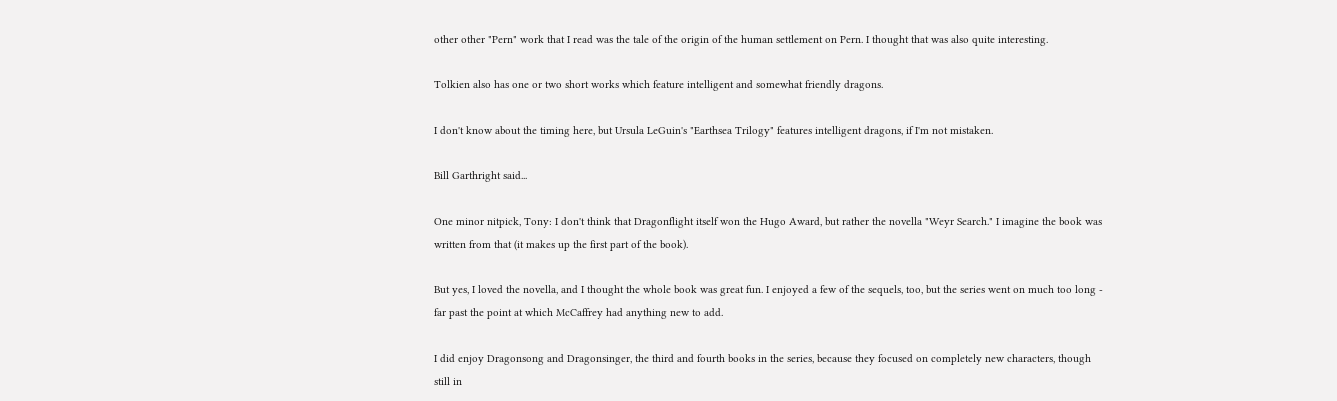other other "Pern" work that I read was the tale of the origin of the human settlement on Pern. I thought that was also quite interesting.

Tolkien also has one or two short works which feature intelligent and somewhat friendly dragons.

I don't know about the timing here, but Ursula LeGuin's "Earthsea Trilogy" features intelligent dragons, if I'm not mistaken.

Bill Garthright said...

One minor nitpick, Tony: I don't think that Dragonflight itself won the Hugo Award, but rather the novella "Weyr Search." I imagine the book was written from that (it makes up the first part of the book).

But yes, I loved the novella, and I thought the whole book was great fun. I enjoyed a few of the sequels, too, but the series went on much too long - far past the point at which McCaffrey had anything new to add.

I did enjoy Dragonsong and Dragonsinger, the third and fourth books in the series, because they focused on completely new characters, though still in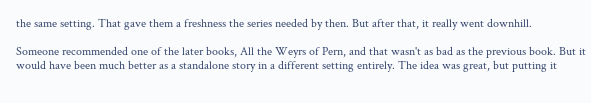the same setting. That gave them a freshness the series needed by then. But after that, it really went downhill.

Someone recommended one of the later books, All the Weyrs of Pern, and that wasn't as bad as the previous book. But it would have been much better as a standalone story in a different setting entirely. The idea was great, but putting it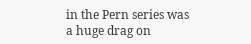in the Pern series was a huge drag on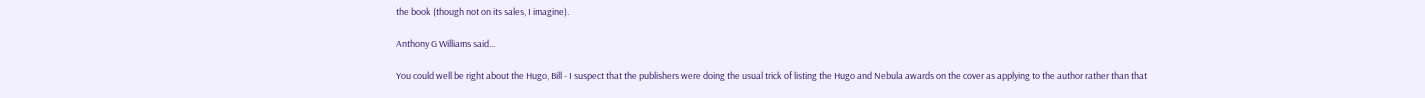the book (though not on its sales, I imagine).

Anthony G Williams said...

You could well be right about the Hugo, Bill - I suspect that the publishers were doing the usual trick of listing the Hugo and Nebula awards on the cover as applying to the author rather than that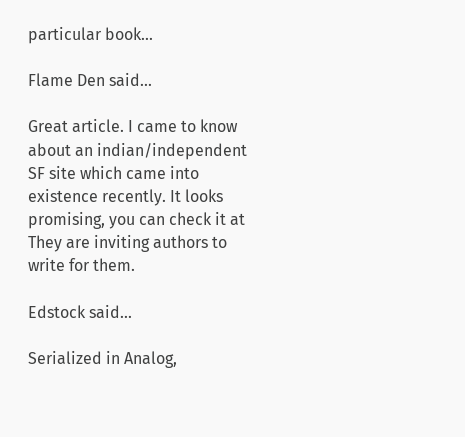particular book...

Flame Den said...

Great article. I came to know about an indian/independent SF site which came into existence recently. It looks promising, you can check it at They are inviting authors to write for them.

Edstock said...

Serialized in Analog,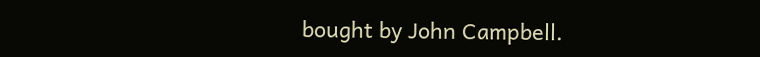bought by John Campbell.